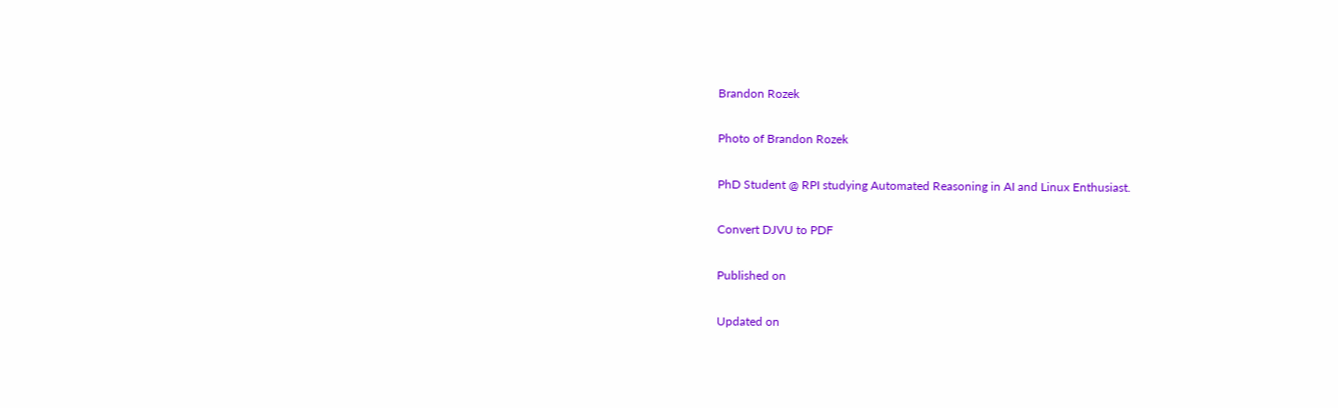Brandon Rozek

Photo of Brandon Rozek

PhD Student @ RPI studying Automated Reasoning in AI and Linux Enthusiast.

Convert DJVU to PDF

Published on

Updated on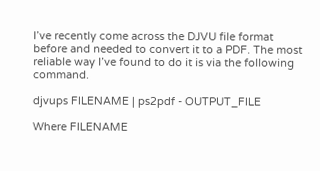I’ve recently come across the DJVU file format before and needed to convert it to a PDF. The most reliable way I’ve found to do it is via the following command.

djvups FILENAME | ps2pdf - OUTPUT_FILE

Where FILENAME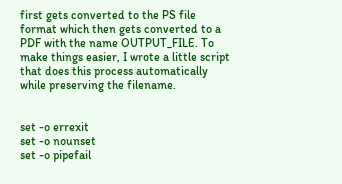first gets converted to the PS file format which then gets converted to a PDF with the name OUTPUT_FILE. To make things easier, I wrote a little script that does this process automatically while preserving the filename.


set -o errexit
set -o nounset
set -o pipefail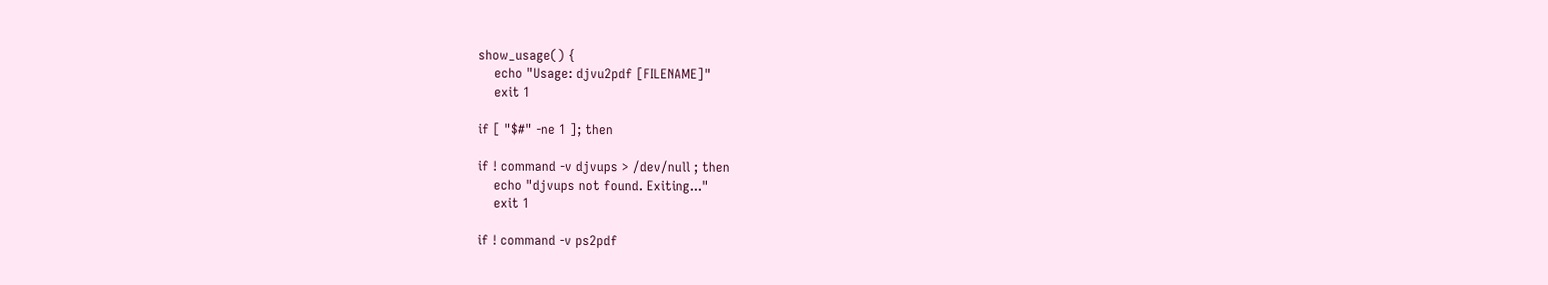show_usage() {
    echo "Usage: djvu2pdf [FILENAME]"
    exit 1

if [ "$#" -ne 1 ]; then

if ! command -v djvups > /dev/null ; then
    echo "djvups not found. Exiting..."
    exit 1

if ! command -v ps2pdf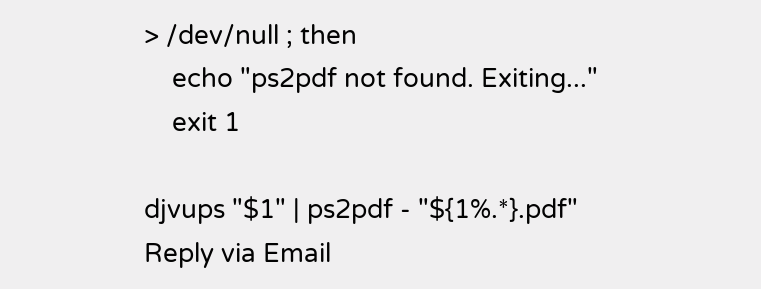> /dev/null ; then
    echo "ps2pdf not found. Exiting..."
    exit 1

djvups "$1" | ps2pdf - "${1%.*}.pdf"
Reply via Email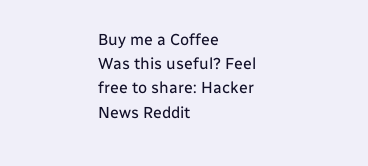Buy me a Coffee
Was this useful? Feel free to share: Hacker News Reddit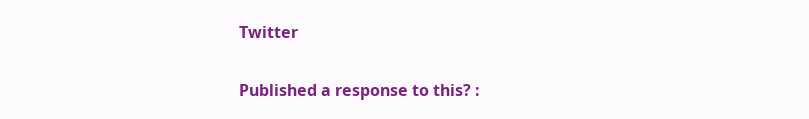Twitter

Published a response to this? :